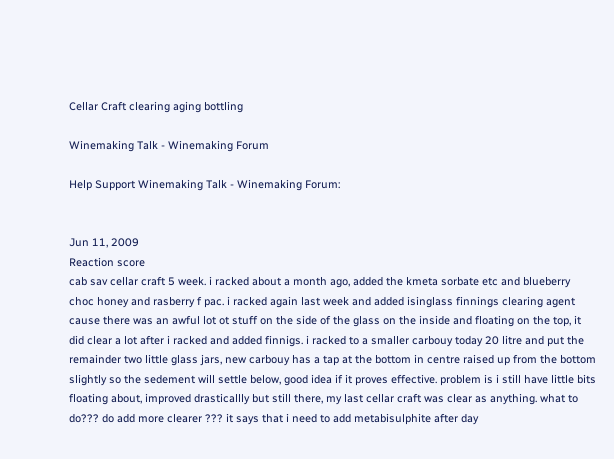Cellar Craft clearing aging bottling

Winemaking Talk - Winemaking Forum

Help Support Winemaking Talk - Winemaking Forum:


Jun 11, 2009
Reaction score
cab sav cellar craft 5 week. i racked about a month ago, added the kmeta sorbate etc and blueberry choc honey and rasberry f pac. i racked again last week and added isinglass finnings clearing agent cause there was an awful lot ot stuff on the side of the glass on the inside and floating on the top, it did clear a lot after i racked and added finnigs. i racked to a smaller carbouy today 20 litre and put the remainder two little glass jars, new carbouy has a tap at the bottom in centre raised up from the bottom slightly so the sedement will settle below, good idea if it proves effective. problem is i still have little bits floating about, improved drasticallly but still there, my last cellar craft was clear as anything. what to do??? do add more clearer ??? it says that i need to add metabisulphite after day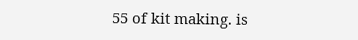55 of kit making. is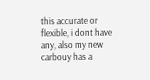this accurate or flexible, i dont have any, also my new carbouy has a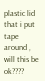plastic lid that i put tape around , will this be ok????